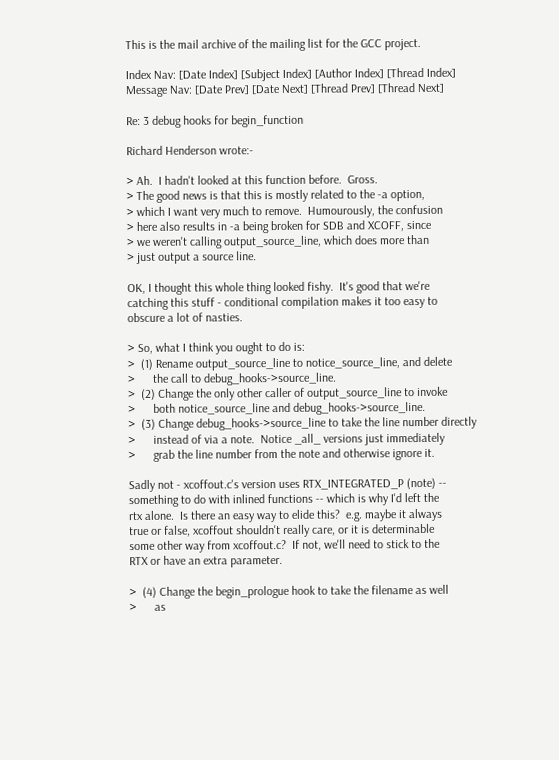This is the mail archive of the mailing list for the GCC project.

Index Nav: [Date Index] [Subject Index] [Author Index] [Thread Index]
Message Nav: [Date Prev] [Date Next] [Thread Prev] [Thread Next]

Re: 3 debug hooks for begin_function

Richard Henderson wrote:-

> Ah.  I hadn't looked at this function before.  Gross.
> The good news is that this is mostly related to the -a option,
> which I want very much to remove.  Humourously, the confusion
> here also results in -a being broken for SDB and XCOFF, since
> we weren't calling output_source_line, which does more than
> just output a source line.

OK, I thought this whole thing looked fishy.  It's good that we're
catching this stuff - conditional compilation makes it too easy to
obscure a lot of nasties.

> So, what I think you ought to do is:
>  (1) Rename output_source_line to notice_source_line, and delete
>      the call to debug_hooks->source_line.
>  (2) Change the only other caller of output_source_line to invoke
>      both notice_source_line and debug_hooks->source_line.
>  (3) Change debug_hooks->source_line to take the line number directly
>      instead of via a note.  Notice _all_ versions just immediately
>      grab the line number from the note and otherwise ignore it.

Sadly not - xcoffout.c's version uses RTX_INTEGRATED_P (note) --
something to do with inlined functions -- which is why I'd left the
rtx alone.  Is there an easy way to elide this?  e.g. maybe it always
true or false, xcoffout shouldn't really care, or it is determinable
some other way from xcoffout.c?  If not, we'll need to stick to the
RTX or have an extra parameter.

>  (4) Change the begin_prologue hook to take the filename as well
>      as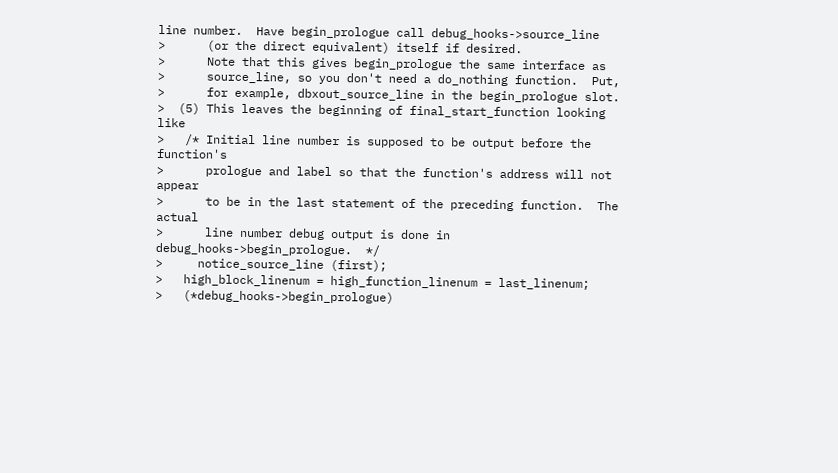line number.  Have begin_prologue call debug_hooks->source_line
>      (or the direct equivalent) itself if desired.
>      Note that this gives begin_prologue the same interface as
>      source_line, so you don't need a do_nothing function.  Put,
>      for example, dbxout_source_line in the begin_prologue slot.
>  (5) This leaves the beginning of final_start_function looking like
>   /* Initial line number is supposed to be output before the function's
>      prologue and label so that the function's address will not appear
>      to be in the last statement of the preceding function.  The actual
>      line number debug output is done in debug_hooks->begin_prologue.  */
>     notice_source_line (first);
>   high_block_linenum = high_function_linenum = last_linenum;
>   (*debug_hooks->begin_prologue)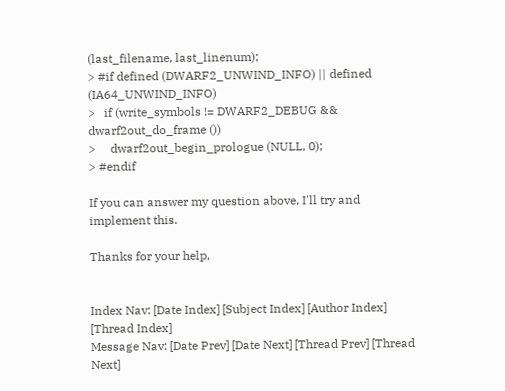(last_filename, last_linenum);
> #if defined (DWARF2_UNWIND_INFO) || defined (IA64_UNWIND_INFO)
>   if (write_symbols != DWARF2_DEBUG && dwarf2out_do_frame ())
>     dwarf2out_begin_prologue (NULL, 0);
> #endif

If you can answer my question above, I'll try and implement this.

Thanks for your help,


Index Nav: [Date Index] [Subject Index] [Author Index] [Thread Index]
Message Nav: [Date Prev] [Date Next] [Thread Prev] [Thread Next]